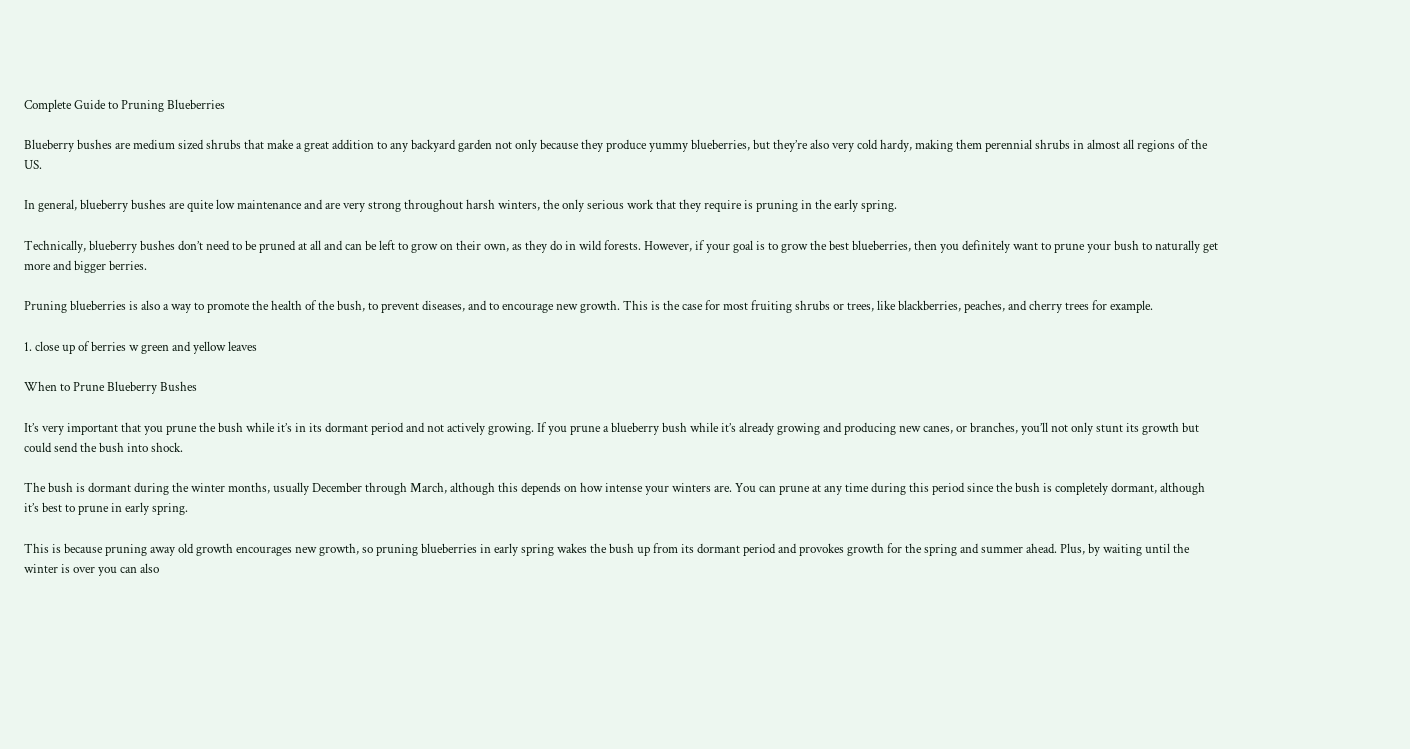Complete Guide to Pruning Blueberries

Blueberry bushes are medium sized shrubs that make a great addition to any backyard garden not only because they produce yummy blueberries, but they’re also very cold hardy, making them perennial shrubs in almost all regions of the US.

In general, blueberry bushes are quite low maintenance and are very strong throughout harsh winters, the only serious work that they require is pruning in the early spring.

Technically, blueberry bushes don’t need to be pruned at all and can be left to grow on their own, as they do in wild forests. However, if your goal is to grow the best blueberries, then you definitely want to prune your bush to naturally get more and bigger berries.

Pruning blueberries is also a way to promote the health of the bush, to prevent diseases, and to encourage new growth. This is the case for most fruiting shrubs or trees, like blackberries, peaches, and cherry trees for example.

1. close up of berries w green and yellow leaves

When to Prune Blueberry Bushes

It’s very important that you prune the bush while it’s in its dormant period and not actively growing. If you prune a blueberry bush while it’s already growing and producing new canes, or branches, you’ll not only stunt its growth but could send the bush into shock.

The bush is dormant during the winter months, usually December through March, although this depends on how intense your winters are. You can prune at any time during this period since the bush is completely dormant, although it’s best to prune in early spring.

This is because pruning away old growth encourages new growth, so pruning blueberries in early spring wakes the bush up from its dormant period and provokes growth for the spring and summer ahead. Plus, by waiting until the winter is over you can also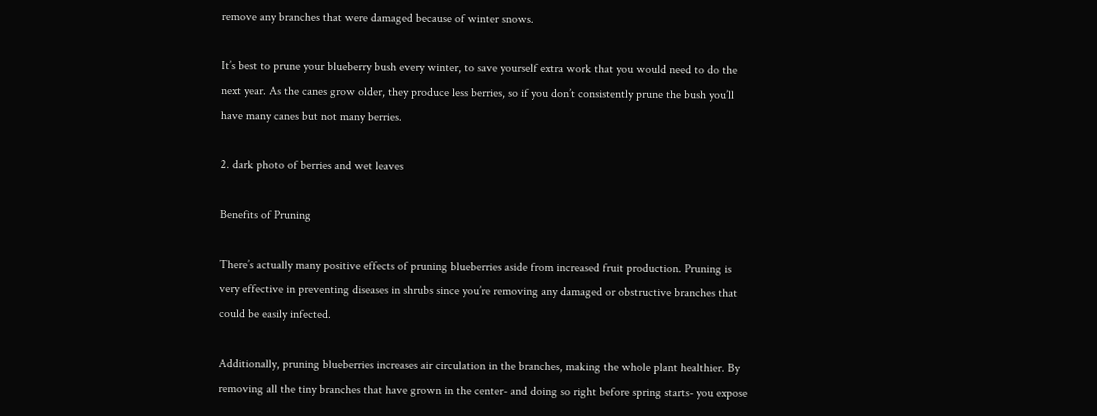remove any branches that were damaged because of winter snows.

It’s best to prune your blueberry bush every winter, to save yourself extra work that you would need to do the next year. As the canes grow older, they produce less berries, so if you don’t consistently prune the bush you’ll have many canes but not many berries.

2. dark photo of berries and wet leaves

Benefits of Pruning

There’s actually many positive effects of pruning blueberries aside from increased fruit production. Pruning is very effective in preventing diseases in shrubs since you’re removing any damaged or obstructive branches that could be easily infected.

Additionally, pruning blueberries increases air circulation in the branches, making the whole plant healthier. By removing all the tiny branches that have grown in the center- and doing so right before spring starts- you expose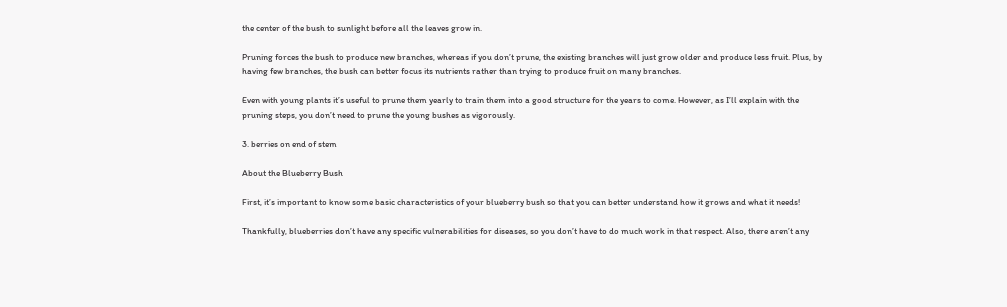the center of the bush to sunlight before all the leaves grow in.

Pruning forces the bush to produce new branches, whereas if you don’t prune, the existing branches will just grow older and produce less fruit. Plus, by having few branches, the bush can better focus its nutrients rather than trying to produce fruit on many branches.

Even with young plants it’s useful to prune them yearly to train them into a good structure for the years to come. However, as I’ll explain with the pruning steps, you don’t need to prune the young bushes as vigorously.

3. berries on end of stem

About the Blueberry Bush

First, it’s important to know some basic characteristics of your blueberry bush so that you can better understand how it grows and what it needs!

Thankfully, blueberries don’t have any specific vulnerabilities for diseases, so you don’t have to do much work in that respect. Also, there aren’t any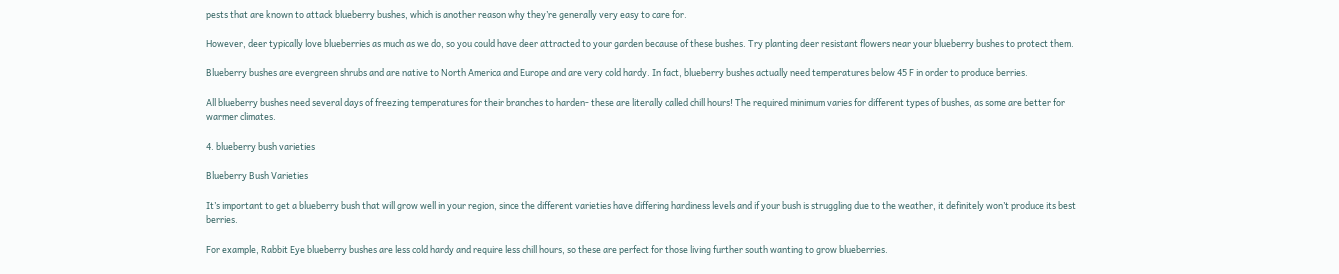pests that are known to attack blueberry bushes, which is another reason why they’re generally very easy to care for.

However, deer typically love blueberries as much as we do, so you could have deer attracted to your garden because of these bushes. Try planting deer resistant flowers near your blueberry bushes to protect them.

Blueberry bushes are evergreen shrubs and are native to North America and Europe and are very cold hardy. In fact, blueberry bushes actually need temperatures below 45 F in order to produce berries.

All blueberry bushes need several days of freezing temperatures for their branches to harden- these are literally called chill hours! The required minimum varies for different types of bushes, as some are better for warmer climates.

4. blueberry bush varieties

Blueberry Bush Varieties

It’s important to get a blueberry bush that will grow well in your region, since the different varieties have differing hardiness levels and if your bush is struggling due to the weather, it definitely won’t produce its best berries.

For example, Rabbit Eye blueberry bushes are less cold hardy and require less chill hours, so these are perfect for those living further south wanting to grow blueberries.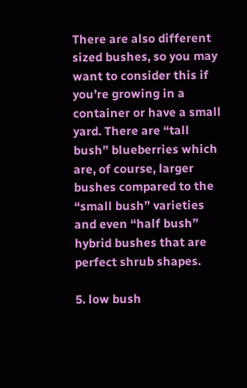There are also different sized bushes, so you may want to consider this if you’re growing in a container or have a small yard. There are “tall bush” blueberries which are, of course, larger bushes compared to the “small bush” varieties and even “half bush” hybrid bushes that are perfect shrub shapes.

5. low bush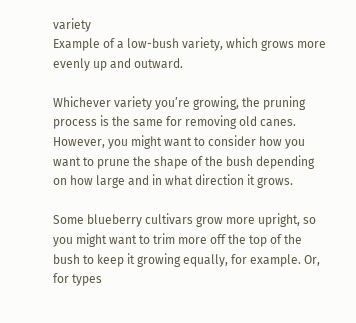variety
Example of a low-bush variety, which grows more evenly up and outward.

Whichever variety you’re growing, the pruning process is the same for removing old canes. However, you might want to consider how you want to prune the shape of the bush depending on how large and in what direction it grows.

Some blueberry cultivars grow more upright, so you might want to trim more off the top of the bush to keep it growing equally, for example. Or, for types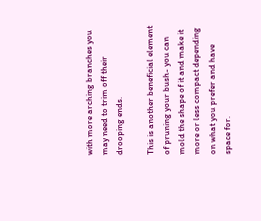with more arching branches you may need to trim off their drooping ends.

This is another beneficial element of pruning your bush- you can mold the shape of it and make it more or less compact depending on what you prefer and have space for.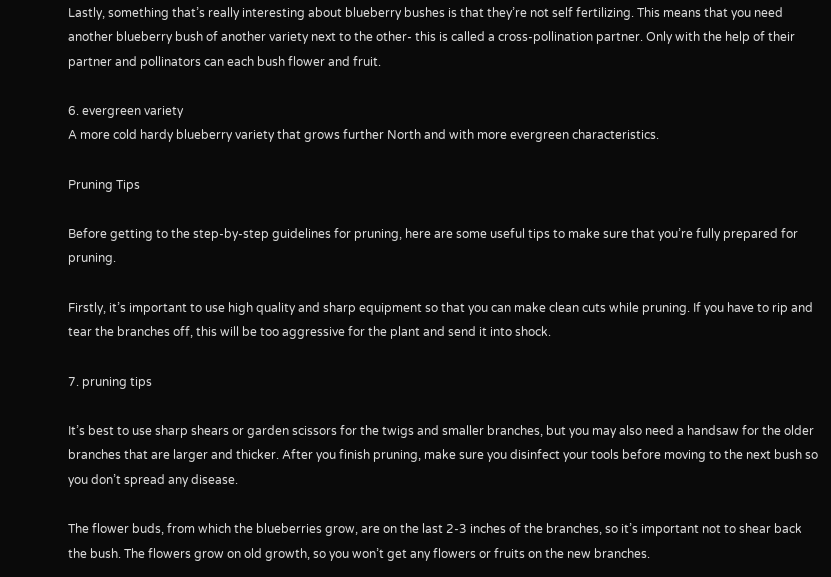Lastly, something that’s really interesting about blueberry bushes is that they’re not self fertilizing. This means that you need another blueberry bush of another variety next to the other- this is called a cross-pollination partner. Only with the help of their partner and pollinators can each bush flower and fruit.

6. evergreen variety
A more cold hardy blueberry variety that grows further North and with more evergreen characteristics.

Pruning Tips

Before getting to the step-by-step guidelines for pruning, here are some useful tips to make sure that you’re fully prepared for pruning.

Firstly, it’s important to use high quality and sharp equipment so that you can make clean cuts while pruning. If you have to rip and tear the branches off, this will be too aggressive for the plant and send it into shock.

7. pruning tips

It’s best to use sharp shears or garden scissors for the twigs and smaller branches, but you may also need a handsaw for the older branches that are larger and thicker. After you finish pruning, make sure you disinfect your tools before moving to the next bush so you don’t spread any disease.

The flower buds, from which the blueberries grow, are on the last 2-3 inches of the branches, so it’s important not to shear back the bush. The flowers grow on old growth, so you won’t get any flowers or fruits on the new branches.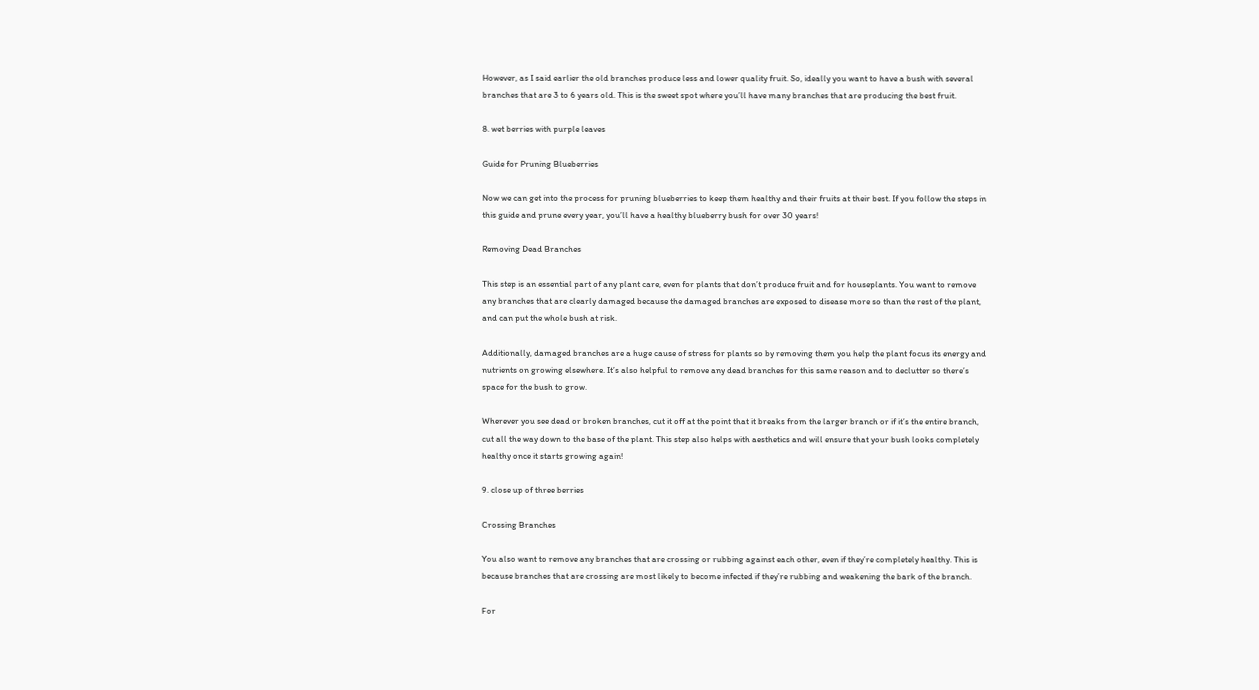However, as I said earlier the old branches produce less and lower quality fruit. So, ideally you want to have a bush with several branches that are 3 to 6 years old. This is the sweet spot where you’ll have many branches that are producing the best fruit.

8. wet berries with purple leaves

Guide for Pruning Blueberries

Now we can get into the process for pruning blueberries to keep them healthy and their fruits at their best. If you follow the steps in this guide and prune every year, you’ll have a healthy blueberry bush for over 30 years!

Removing Dead Branches

This step is an essential part of any plant care, even for plants that don’t produce fruit and for houseplants. You want to remove any branches that are clearly damaged because the damaged branches are exposed to disease more so than the rest of the plant, and can put the whole bush at risk.

Additionally, damaged branches are a huge cause of stress for plants so by removing them you help the plant focus its energy and nutrients on growing elsewhere. It’s also helpful to remove any dead branches for this same reason and to declutter so there’s space for the bush to grow.

Wherever you see dead or broken branches, cut it off at the point that it breaks from the larger branch or if it’s the entire branch, cut all the way down to the base of the plant. This step also helps with aesthetics and will ensure that your bush looks completely healthy once it starts growing again!

9. close up of three berries

Crossing Branches

You also want to remove any branches that are crossing or rubbing against each other, even if they’re completely healthy. This is because branches that are crossing are most likely to become infected if they’re rubbing and weakening the bark of the branch.

For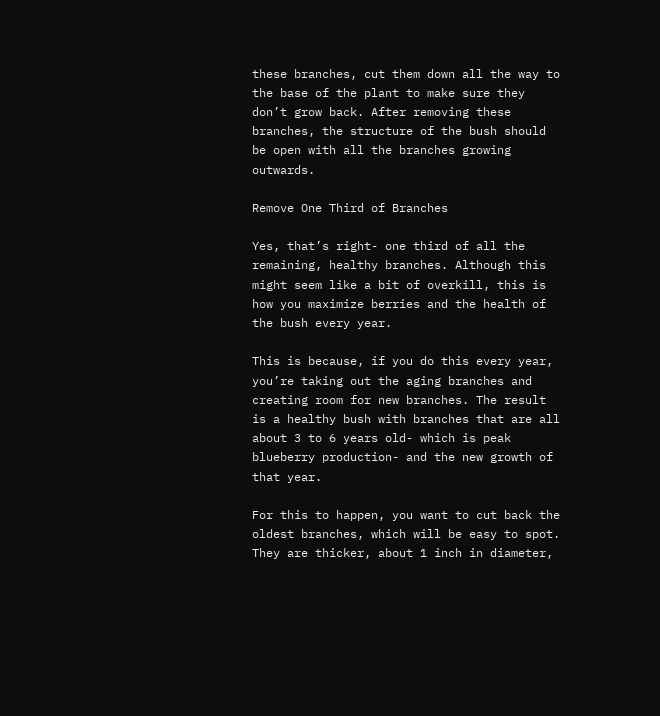these branches, cut them down all the way to the base of the plant to make sure they don’t grow back. After removing these branches, the structure of the bush should be open with all the branches growing outwards.

Remove One Third of Branches

Yes, that’s right- one third of all the remaining, healthy branches. Although this might seem like a bit of overkill, this is how you maximize berries and the health of the bush every year.

This is because, if you do this every year, you’re taking out the aging branches and creating room for new branches. The result is a healthy bush with branches that are all about 3 to 6 years old- which is peak blueberry production- and the new growth of that year.

For this to happen, you want to cut back the oldest branches, which will be easy to spot. They are thicker, about 1 inch in diameter,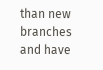than new branches and have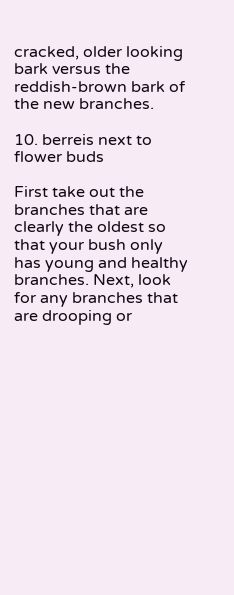cracked, older looking bark versus the reddish-brown bark of the new branches.

10. berreis next to flower buds

First take out the branches that are clearly the oldest so that your bush only has young and healthy branches. Next, look for any branches that are drooping or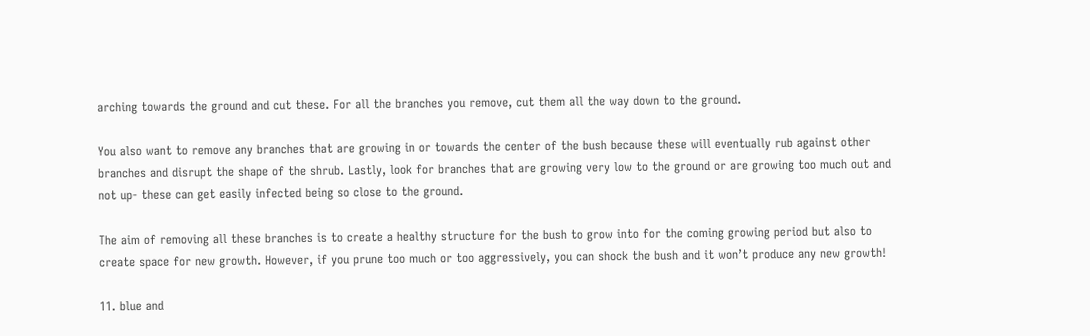arching towards the ground and cut these. For all the branches you remove, cut them all the way down to the ground.

You also want to remove any branches that are growing in or towards the center of the bush because these will eventually rub against other branches and disrupt the shape of the shrub. Lastly, look for branches that are growing very low to the ground or are growing too much out and not up- these can get easily infected being so close to the ground.

The aim of removing all these branches is to create a healthy structure for the bush to grow into for the coming growing period but also to create space for new growth. However, if you prune too much or too aggressively, you can shock the bush and it won’t produce any new growth!

11. blue and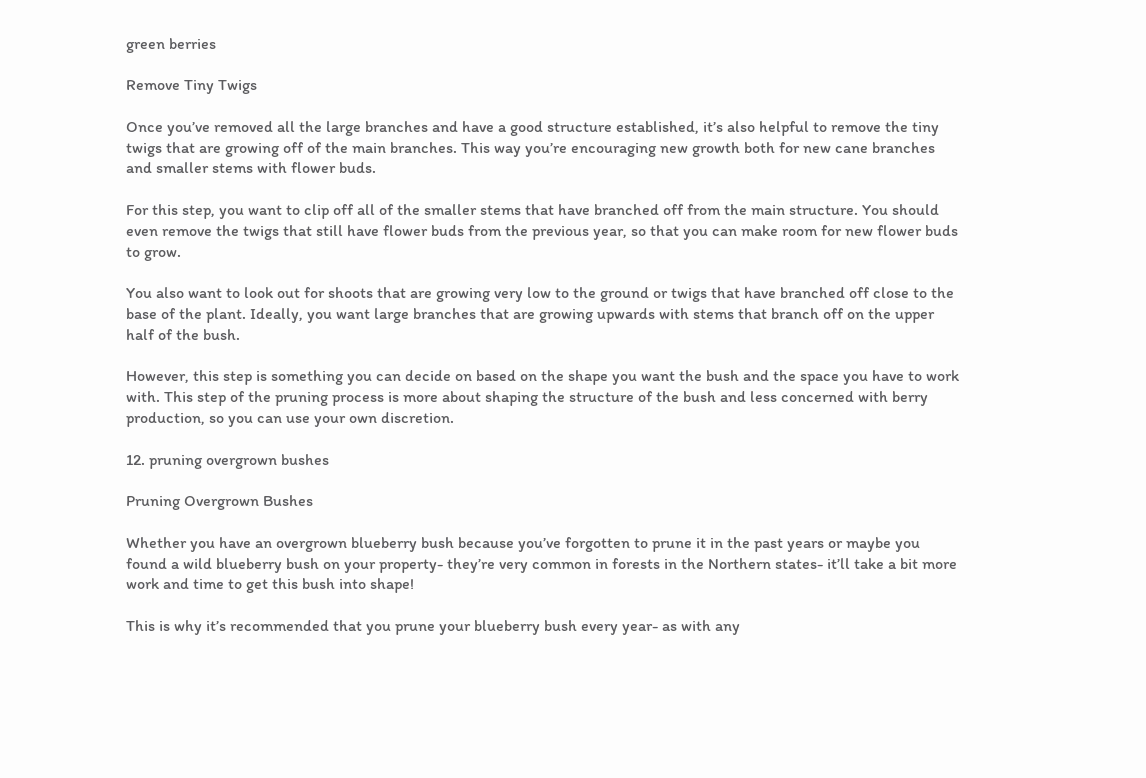green berries

Remove Tiny Twigs

Once you’ve removed all the large branches and have a good structure established, it’s also helpful to remove the tiny twigs that are growing off of the main branches. This way you’re encouraging new growth both for new cane branches and smaller stems with flower buds.

For this step, you want to clip off all of the smaller stems that have branched off from the main structure. You should even remove the twigs that still have flower buds from the previous year, so that you can make room for new flower buds to grow.

You also want to look out for shoots that are growing very low to the ground or twigs that have branched off close to the base of the plant. Ideally, you want large branches that are growing upwards with stems that branch off on the upper half of the bush.

However, this step is something you can decide on based on the shape you want the bush and the space you have to work with. This step of the pruning process is more about shaping the structure of the bush and less concerned with berry production, so you can use your own discretion.

12. pruning overgrown bushes

Pruning Overgrown Bushes

Whether you have an overgrown blueberry bush because you’ve forgotten to prune it in the past years or maybe you found a wild blueberry bush on your property- they’re very common in forests in the Northern states- it’ll take a bit more work and time to get this bush into shape!

This is why it’s recommended that you prune your blueberry bush every year- as with any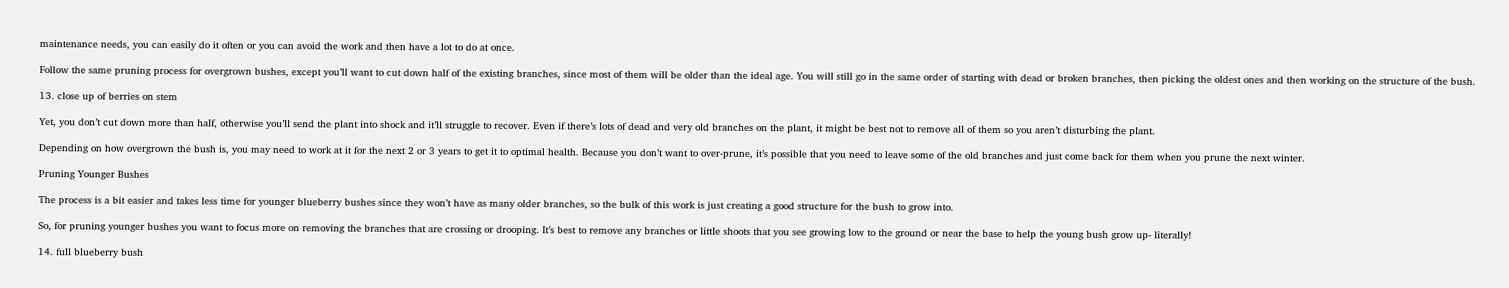maintenance needs, you can easily do it often or you can avoid the work and then have a lot to do at once.

Follow the same pruning process for overgrown bushes, except you’ll want to cut down half of the existing branches, since most of them will be older than the ideal age. You will still go in the same order of starting with dead or broken branches, then picking the oldest ones and then working on the structure of the bush.

13. close up of berries on stem

Yet, you don’t cut down more than half, otherwise you’ll send the plant into shock and it’ll struggle to recover. Even if there’s lots of dead and very old branches on the plant, it might be best not to remove all of them so you aren’t disturbing the plant.

Depending on how overgrown the bush is, you may need to work at it for the next 2 or 3 years to get it to optimal health. Because you don’t want to over-prune, it’s possible that you need to leave some of the old branches and just come back for them when you prune the next winter.

Pruning Younger Bushes

The process is a bit easier and takes less time for younger blueberry bushes since they won’t have as many older branches, so the bulk of this work is just creating a good structure for the bush to grow into.

So, for pruning younger bushes you want to focus more on removing the branches that are crossing or drooping. It’s best to remove any branches or little shoots that you see growing low to the ground or near the base to help the young bush grow up- literally!

14. full blueberry bush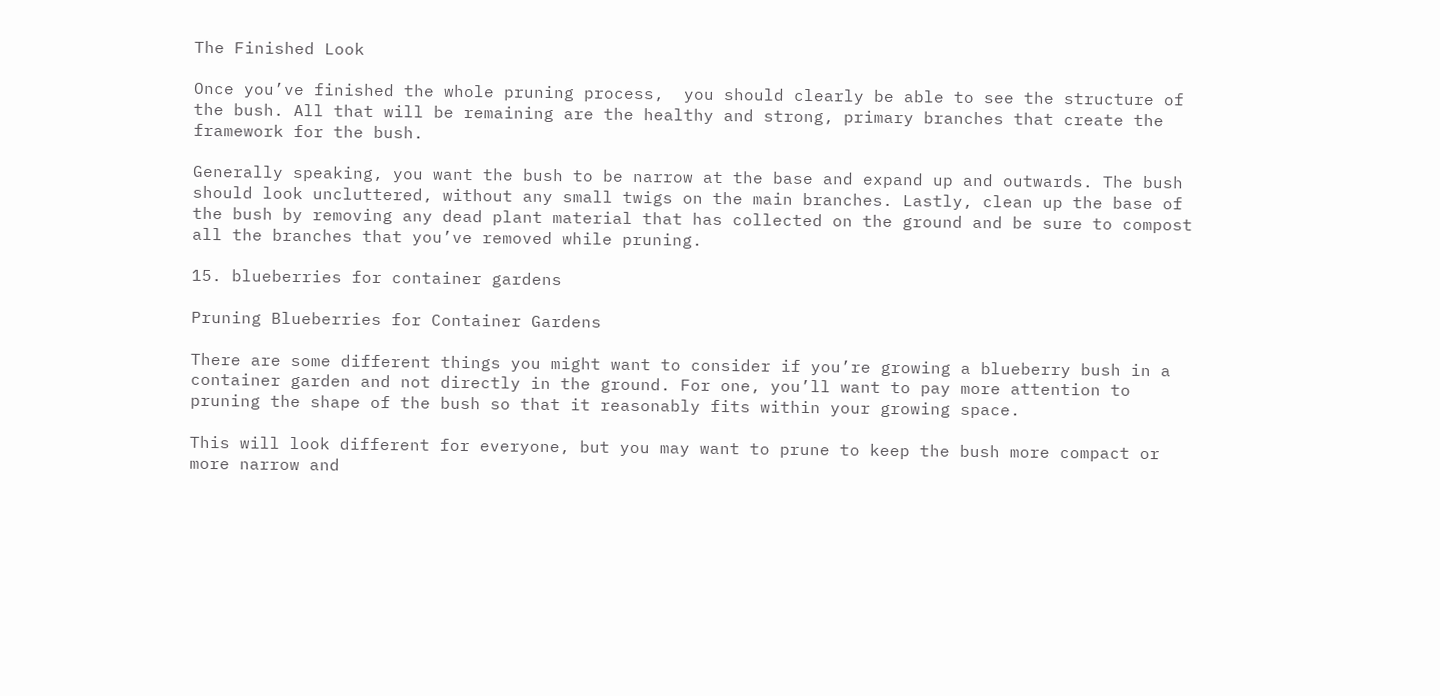The Finished Look

Once you’ve finished the whole pruning process,  you should clearly be able to see the structure of the bush. All that will be remaining are the healthy and strong, primary branches that create the framework for the bush.

Generally speaking, you want the bush to be narrow at the base and expand up and outwards. The bush should look uncluttered, without any small twigs on the main branches. Lastly, clean up the base of the bush by removing any dead plant material that has collected on the ground and be sure to compost all the branches that you’ve removed while pruning.

15. blueberries for container gardens

Pruning Blueberries for Container Gardens

There are some different things you might want to consider if you’re growing a blueberry bush in a container garden and not directly in the ground. For one, you’ll want to pay more attention to pruning the shape of the bush so that it reasonably fits within your growing space.

This will look different for everyone, but you may want to prune to keep the bush more compact or more narrow and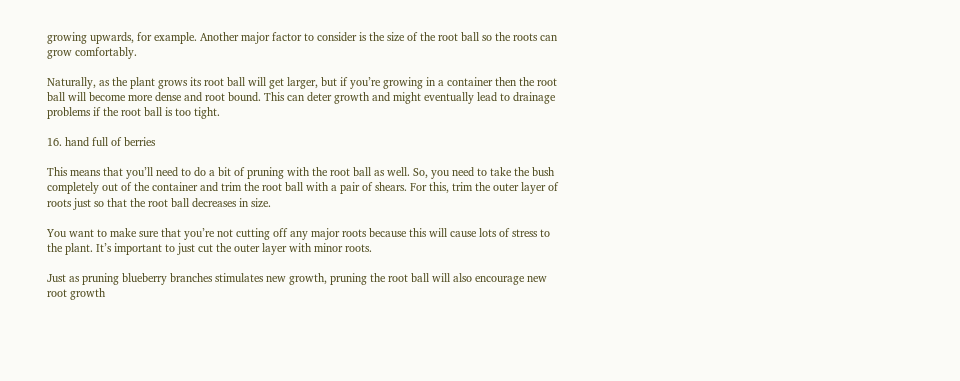growing upwards, for example. Another major factor to consider is the size of the root ball so the roots can grow comfortably.

Naturally, as the plant grows its root ball will get larger, but if you’re growing in a container then the root ball will become more dense and root bound. This can deter growth and might eventually lead to drainage problems if the root ball is too tight.

16. hand full of berries

This means that you’ll need to do a bit of pruning with the root ball as well. So, you need to take the bush completely out of the container and trim the root ball with a pair of shears. For this, trim the outer layer of roots just so that the root ball decreases in size.

You want to make sure that you’re not cutting off any major roots because this will cause lots of stress to the plant. It’s important to just cut the outer layer with minor roots.

Just as pruning blueberry branches stimulates new growth, pruning the root ball will also encourage new root growth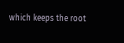which keeps the root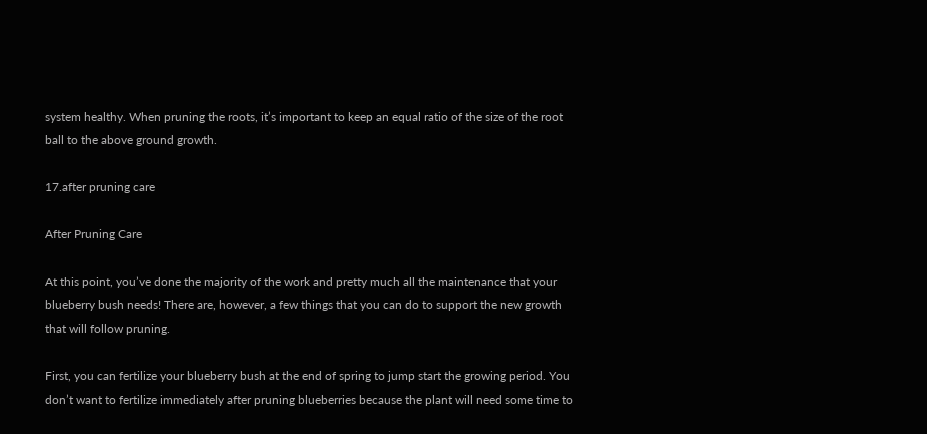system healthy. When pruning the roots, it’s important to keep an equal ratio of the size of the root ball to the above ground growth.

17.after pruning care

After Pruning Care

At this point, you’ve done the majority of the work and pretty much all the maintenance that your blueberry bush needs! There are, however, a few things that you can do to support the new growth that will follow pruning.

First, you can fertilize your blueberry bush at the end of spring to jump start the growing period. You don’t want to fertilize immediately after pruning blueberries because the plant will need some time to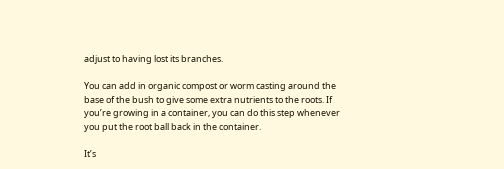adjust to having lost its branches.

You can add in organic compost or worm casting around the base of the bush to give some extra nutrients to the roots. If you’re growing in a container, you can do this step whenever you put the root ball back in the container.

It’s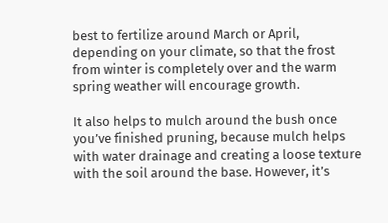best to fertilize around March or April, depending on your climate, so that the frost from winter is completely over and the warm spring weather will encourage growth.

It also helps to mulch around the bush once you’ve finished pruning, because mulch helps with water drainage and creating a loose texture with the soil around the base. However, it’s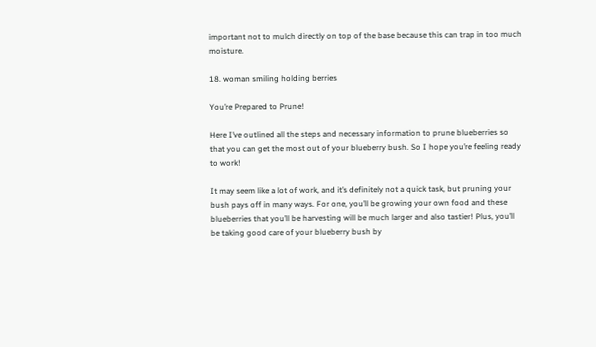important not to mulch directly on top of the base because this can trap in too much moisture.

18. woman smiling holding berries

You’re Prepared to Prune!

Here I’ve outlined all the steps and necessary information to prune blueberries so that you can get the most out of your blueberry bush. So I hope you’re feeling ready to work!

It may seem like a lot of work, and it’s definitely not a quick task, but pruning your bush pays off in many ways. For one, you’ll be growing your own food and these blueberries that you’ll be harvesting will be much larger and also tastier! Plus, you’ll be taking good care of your blueberry bush by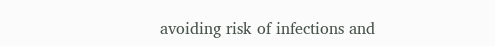avoiding risk of infections and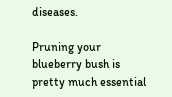diseases.

Pruning your blueberry bush is pretty much essential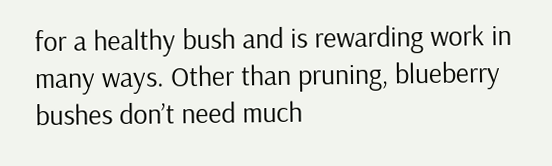for a healthy bush and is rewarding work in many ways. Other than pruning, blueberry bushes don’t need much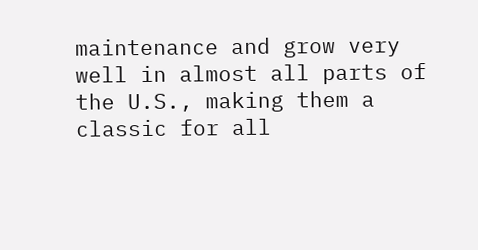maintenance and grow very well in almost all parts of the U.S., making them a classic for all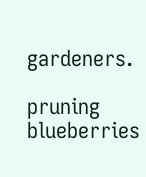gardeners.

pruning blueberries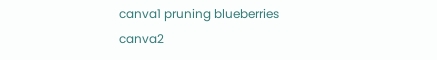canva1 pruning blueberries canva2